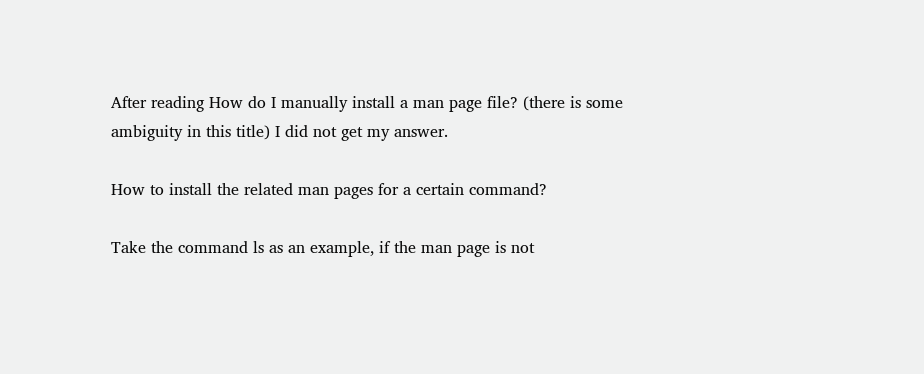After reading How do I manually install a man page file? (there is some ambiguity in this title) I did not get my answer.

How to install the related man pages for a certain command?

Take the command ls as an example, if the man page is not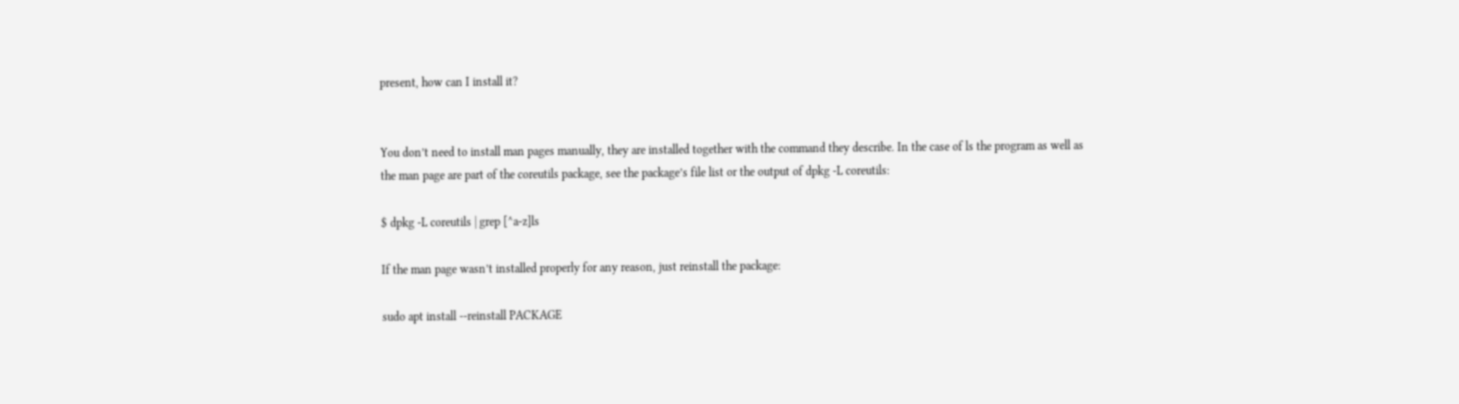present, how can I install it?


You don’t need to install man pages manually, they are installed together with the command they describe. In the case of ls the program as well as the man page are part of the coreutils package, see the package’s file list or the output of dpkg -L coreutils:

$ dpkg -L coreutils | grep [^a-z]ls

If the man page wasn’t installed properly for any reason, just reinstall the package:

sudo apt install --reinstall PACKAGE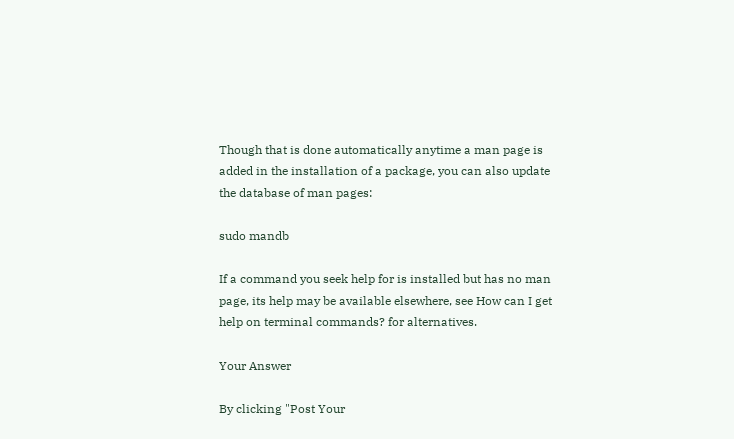Though that is done automatically anytime a man page is added in the installation of a package, you can also update the database of man pages:

sudo mandb

If a command you seek help for is installed but has no man page, its help may be available elsewhere, see How can I get help on terminal commands? for alternatives.

Your Answer

By clicking "Post Your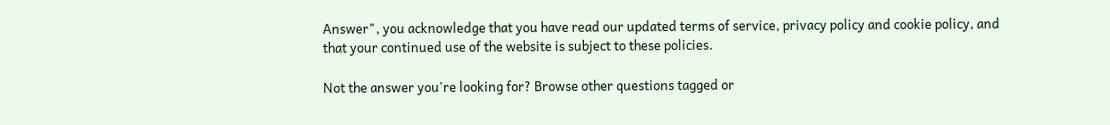Answer", you acknowledge that you have read our updated terms of service, privacy policy and cookie policy, and that your continued use of the website is subject to these policies.

Not the answer you're looking for? Browse other questions tagged or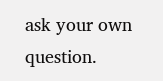ask your own question.